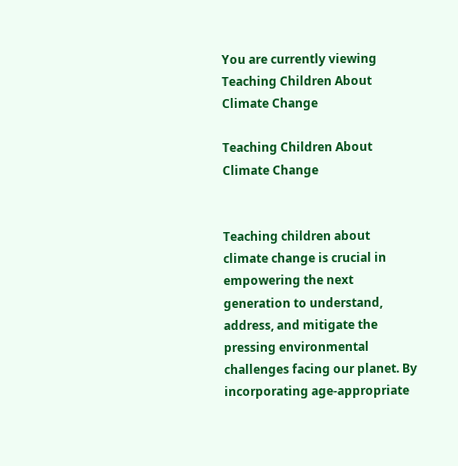You are currently viewing Teaching Children About Climate Change

Teaching Children About Climate Change


Teaching children about climate change is crucial in empowering the next generation to understand, address, and mitigate the pressing environmental challenges facing our planet. By incorporating age-appropriate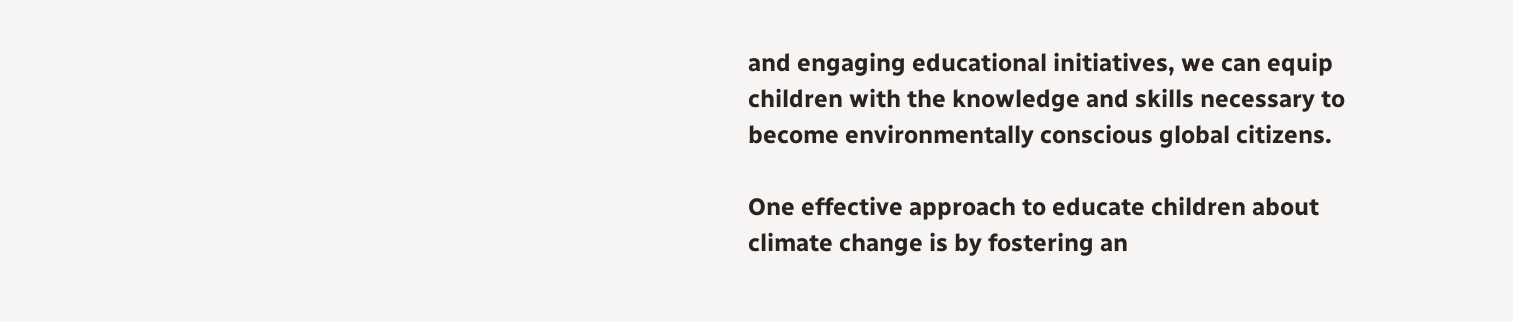and engaging educational initiatives, we can equip children with the knowledge and skills necessary to become environmentally conscious global citizens.

One effective approach to educate children about climate change is by fostering an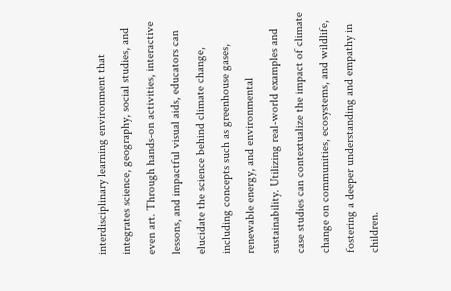interdisciplinary learning environment that integrates science, geography, social studies, and even art. Through hands-on activities, interactive lessons, and impactful visual aids, educators can elucidate the science behind climate change, including concepts such as greenhouse gases, renewable energy, and environmental sustainability. Utilizing real-world examples and case studies can contextualize the impact of climate change on communities, ecosystems, and wildlife, fostering a deeper understanding and empathy in children.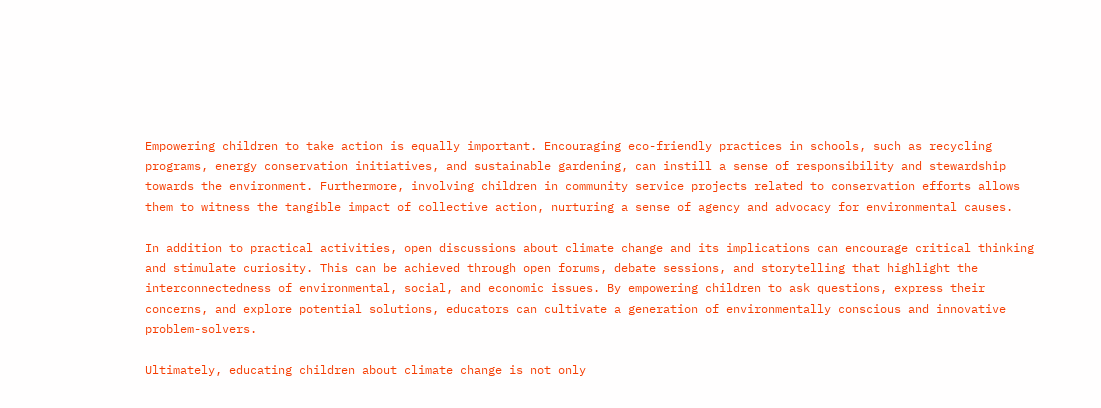Empowering children to take action is equally important. Encouraging eco-friendly practices in schools, such as recycling programs, energy conservation initiatives, and sustainable gardening, can instill a sense of responsibility and stewardship towards the environment. Furthermore, involving children in community service projects related to conservation efforts allows them to witness the tangible impact of collective action, nurturing a sense of agency and advocacy for environmental causes.

In addition to practical activities, open discussions about climate change and its implications can encourage critical thinking and stimulate curiosity. This can be achieved through open forums, debate sessions, and storytelling that highlight the interconnectedness of environmental, social, and economic issues. By empowering children to ask questions, express their concerns, and explore potential solutions, educators can cultivate a generation of environmentally conscious and innovative problem-solvers.

Ultimately, educating children about climate change is not only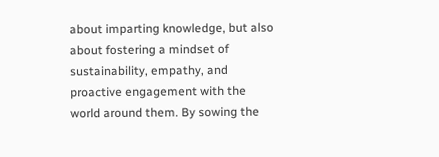about imparting knowledge, but also about fostering a mindset of sustainability, empathy, and proactive engagement with the world around them. By sowing the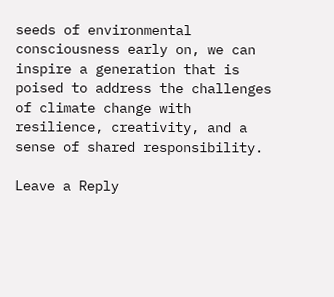seeds of environmental consciousness early on, we can inspire a generation that is poised to address the challenges of climate change with resilience, creativity, and a sense of shared responsibility.

Leave a Reply